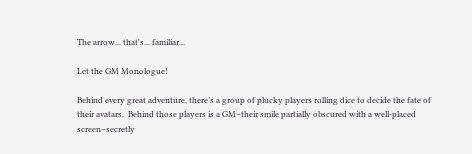The arrow... that's... familiar...

Let the GM Monologue!

Behind every great adventure, there’s a group of plucky players rolling dice to decide the fate of their avatars.  Behind those players is a GM–their smile partially obscured with a well-placed screen–secretly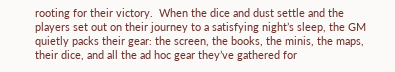rooting for their victory.  When the dice and dust settle and the players set out on their journey to a satisfying night’s sleep, the GM quietly packs their gear: the screen, the books, the minis, the maps, their dice, and all the ad hoc gear they’ve gathered for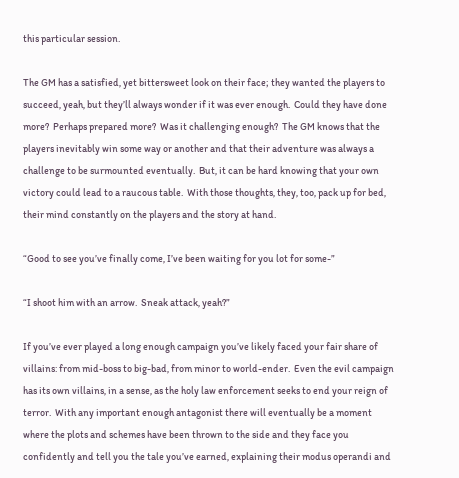this particular session.

The GM has a satisfied, yet bittersweet look on their face; they wanted the players to succeed, yeah, but they’ll always wonder if it was ever enough.  Could they have done more?  Perhaps prepared more?  Was it challenging enough?  The GM knows that the players inevitably win some way or another and that their adventure was always a challenge to be surmounted eventually.  But, it can be hard knowing that your own victory could lead to a raucous table.  With those thoughts, they, too, pack up for bed, their mind constantly on the players and the story at hand.

“Good to see you’ve finally come, I’ve been waiting for you lot for some-”

“I shoot him with an arrow.  Sneak attack, yeah?”

If you’ve ever played a long enough campaign you’ve likely faced your fair share of villains: from mid-boss to big-bad, from minor to world-ender.  Even the evil campaign has its own villains, in a sense, as the holy law enforcement seeks to end your reign of terror.  With any important enough antagonist there will eventually be a moment where the plots and schemes have been thrown to the side and they face you confidently and tell you the tale you’ve earned, explaining their modus operandi and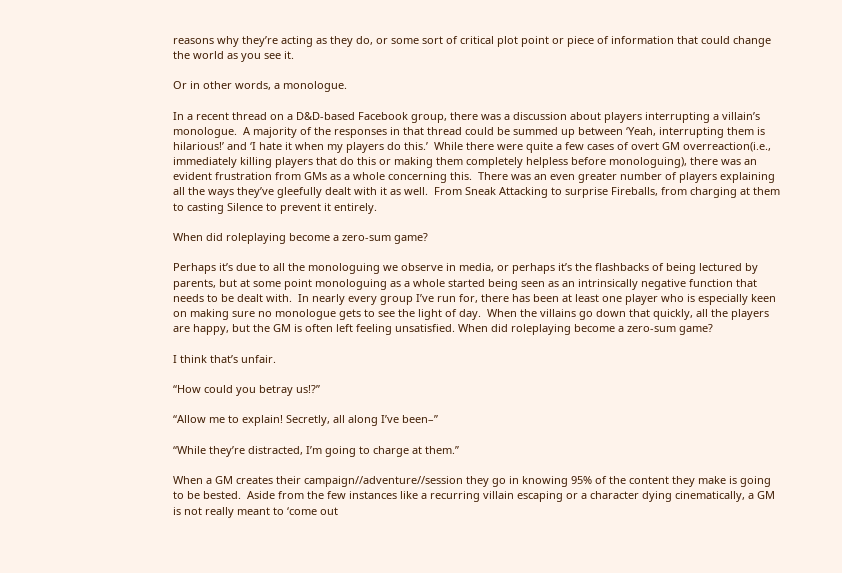reasons why they’re acting as they do, or some sort of critical plot point or piece of information that could change the world as you see it.

Or in other words, a monologue.

In a recent thread on a D&D-based Facebook group, there was a discussion about players interrupting a villain’s monologue.  A majority of the responses in that thread could be summed up between ‘Yeah, interrupting them is hilarious!’ and ‘I hate it when my players do this.’  While there were quite a few cases of overt GM overreaction(i.e., immediately killing players that do this or making them completely helpless before monologuing), there was an evident frustration from GMs as a whole concerning this.  There was an even greater number of players explaining all the ways they’ve gleefully dealt with it as well.  From Sneak Attacking to surprise Fireballs, from charging at them to casting Silence to prevent it entirely.

When did roleplaying become a zero-sum game?

Perhaps it’s due to all the monologuing we observe in media, or perhaps it’s the flashbacks of being lectured by parents, but at some point monologuing as a whole started being seen as an intrinsically negative function that needs to be dealt with.  In nearly every group I’ve run for, there has been at least one player who is especially keen on making sure no monologue gets to see the light of day.  When the villains go down that quickly, all the players are happy, but the GM is often left feeling unsatisfied. When did roleplaying become a zero-sum game?

I think that’s unfair.

“How could you betray us!?”

“Allow me to explain! Secretly, all along I’ve been–”

“While they’re distracted, I’m going to charge at them.”

When a GM creates their campaign//adventure//session they go in knowing 95% of the content they make is going to be bested.  Aside from the few instances like a recurring villain escaping or a character dying cinematically, a GM is not really meant to ‘come out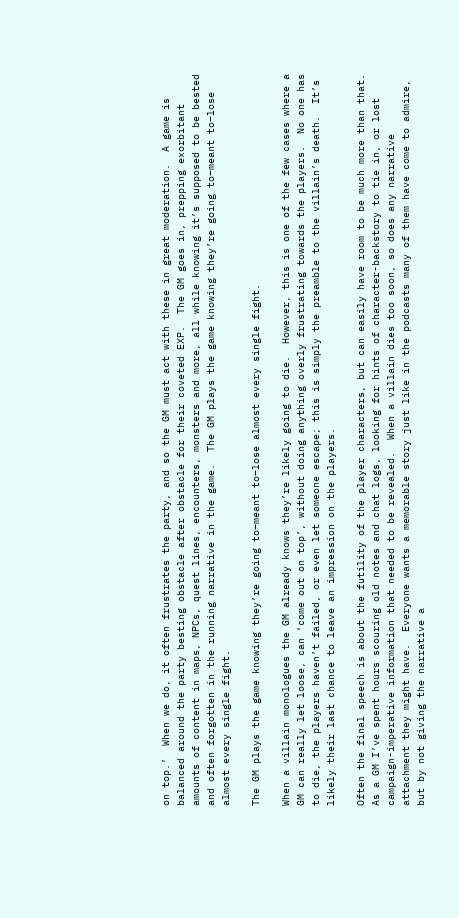on top.’  When we do, it often frustrates the party, and so the GM must act with these in great moderation.  A game is balanced around the party besting obstacle after obstacle for their coveted EXP.  The GM goes in, prepping exorbitant amounts of content in maps, NPCs, quest lines, encounters, monsters and more, all while knowing it’s supposed to be bested and often forgotten in the running narrative in the game.  The GM plays the game knowing they’re going to–meant to–lose almost every single fight.

The GM plays the game knowing they’re going to–meant to–lose almost every single fight.

When a villain monologues the GM already knows they’re likely going to die.  However, this is one of the few cases where a GM can really let loose, can ‘come out on top’, without doing anything overly frustrating towards the players.  No one has to die, the players haven’t failed, or even let someone escape; this is simply the preamble to the villain’s death.  It’s likely their last chance to leave an impression on the players.

Often the final speech is about the futility of the player characters, but can easily have room to be much more than that.  As a GM I’ve spent hours scouring old notes and chat logs, looking for hints of character-backstory to tie in, or lost campaign-imperative information that needed to be revealed.  When a villain dies too soon, so does any narrative attachment they might have.  Everyone wants a memorable story just like in the podcasts many of them have come to admire, but by not giving the narrative a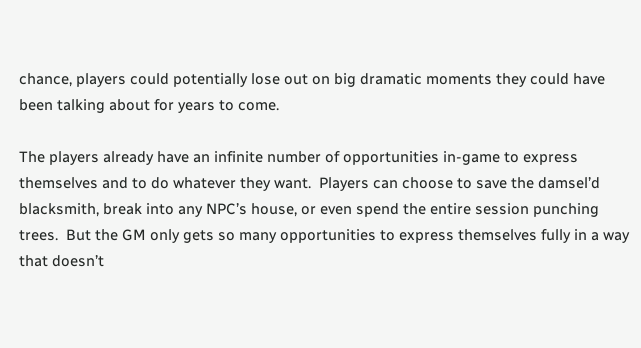chance, players could potentially lose out on big dramatic moments they could have been talking about for years to come.

The players already have an infinite number of opportunities in-game to express themselves and to do whatever they want.  Players can choose to save the damsel’d blacksmith, break into any NPC’s house, or even spend the entire session punching trees.  But the GM only gets so many opportunities to express themselves fully in a way that doesn’t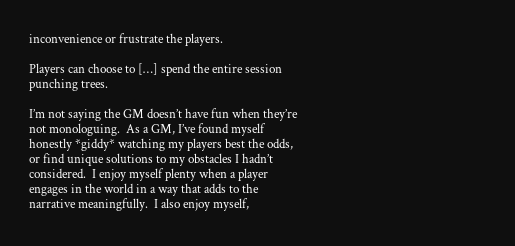inconvenience or frustrate the players.

Players can choose to […] spend the entire session punching trees.

I’m not saying the GM doesn’t have fun when they’re not monologuing.  As a GM, I’ve found myself honestly *giddy* watching my players best the odds, or find unique solutions to my obstacles I hadn’t considered.  I enjoy myself plenty when a player engages in the world in a way that adds to the narrative meaningfully.  I also enjoy myself,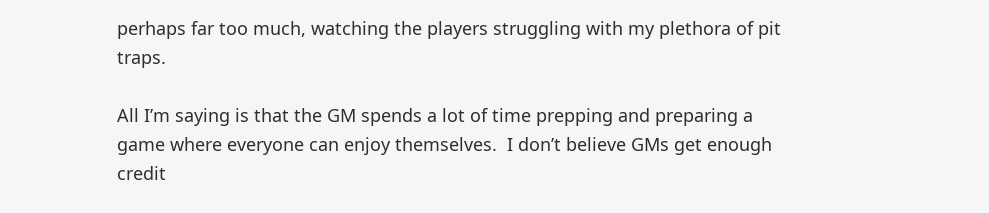perhaps far too much, watching the players struggling with my plethora of pit traps.

All I’m saying is that the GM spends a lot of time prepping and preparing a game where everyone can enjoy themselves.  I don’t believe GMs get enough credit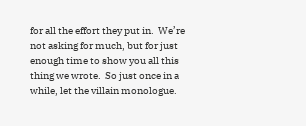for all the effort they put in.  We’re not asking for much, but for just enough time to show you all this thing we wrote.  So just once in a while, let the villain monologue.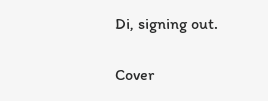Di, signing out.

Cover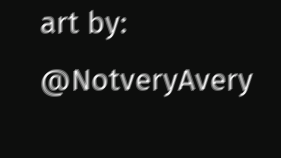art by: @NotveryAvery